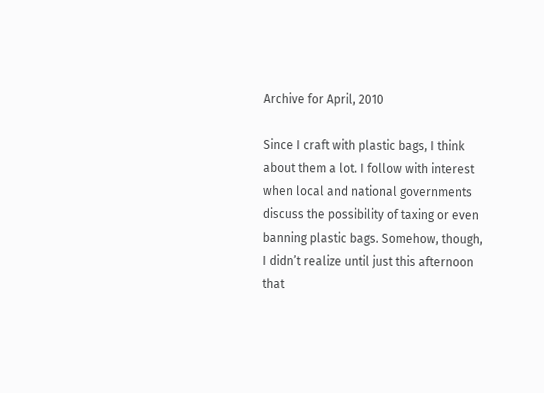Archive for April, 2010

Since I craft with plastic bags, I think about them a lot. I follow with interest when local and national governments discuss the possibility of taxing or even banning plastic bags. Somehow, though, I didn’t realize until just this afternoon that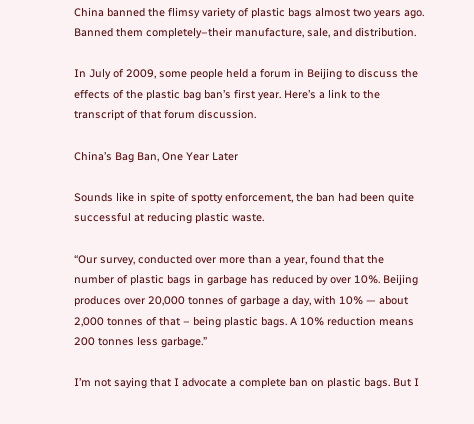China banned the flimsy variety of plastic bags almost two years ago. Banned them completely–their manufacture, sale, and distribution.

In July of 2009, some people held a forum in Beijing to discuss the effects of the plastic bag ban’s first year. Here’s a link to the transcript of that forum discussion.

China’s Bag Ban, One Year Later

Sounds like in spite of spotty enforcement, the ban had been quite successful at reducing plastic waste.

“Our survey, conducted over more than a year, found that the number of plastic bags in garbage has reduced by over 10%. Beijing produces over 20,000 tonnes of garbage a day, with 10% — about 2,000 tonnes of that – being plastic bags. A 10% reduction means 200 tonnes less garbage.”

I’m not saying that I advocate a complete ban on plastic bags. But I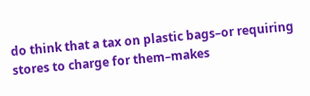do think that a tax on plastic bags–or requiring stores to charge for them–makes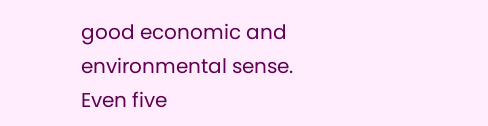good economic and environmental sense. Even five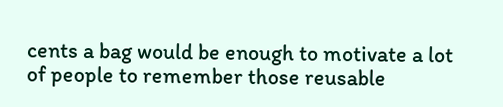cents a bag would be enough to motivate a lot of people to remember those reusable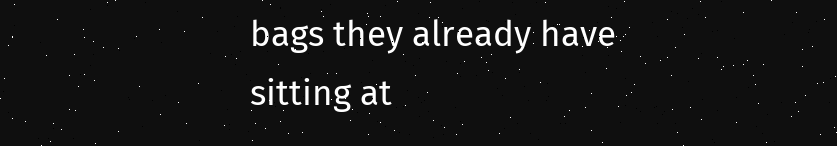bags they already have sitting at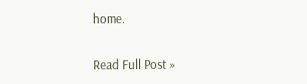home.


Read Full Post »